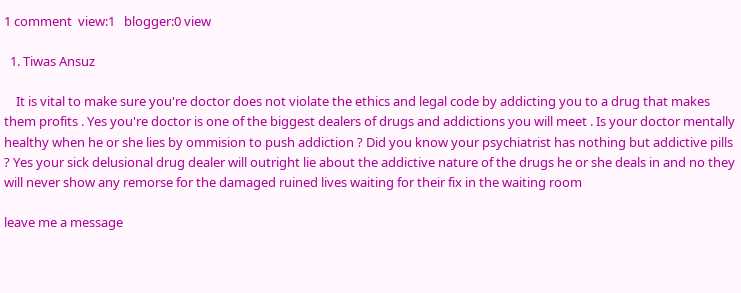1 comment  view:1   blogger:0 view

  1. Tiwas Ansuz

    It is vital to make sure you're doctor does not violate the ethics and legal code by addicting you to a drug that makes them profits . Yes you're doctor is one of the biggest dealers of drugs and addictions you will meet . Is your doctor mentally healthy when he or she lies by ommision to push addiction ? Did you know your psychiatrist has nothing but addictive pills ? Yes your sick delusional drug dealer will outright lie about the addictive nature of the drugs he or she deals in and no they will never show any remorse for the damaged ruined lives waiting for their fix in the waiting room

leave me a message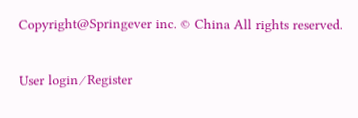Copyright@Springever inc. © China All rights reserved.

User login ⁄ Register